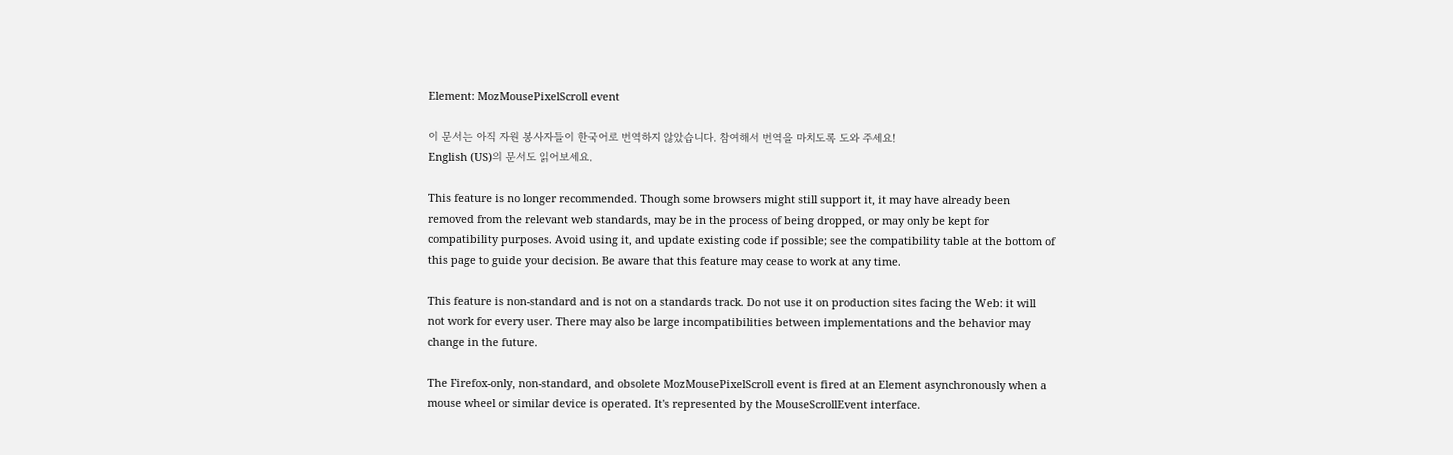Element: MozMousePixelScroll event

이 문서는 아직 자원 봉사자들이 한국어로 번역하지 않았습니다. 참여해서 번역을 마치도록 도와 주세요!
English (US)의 문서도 읽어보세요.

This feature is no longer recommended. Though some browsers might still support it, it may have already been removed from the relevant web standards, may be in the process of being dropped, or may only be kept for compatibility purposes. Avoid using it, and update existing code if possible; see the compatibility table at the bottom of this page to guide your decision. Be aware that this feature may cease to work at any time.

This feature is non-standard and is not on a standards track. Do not use it on production sites facing the Web: it will not work for every user. There may also be large incompatibilities between implementations and the behavior may change in the future.

The Firefox-only, non-standard, and obsolete MozMousePixelScroll event is fired at an Element asynchronously when a mouse wheel or similar device is operated. It's represented by the MouseScrollEvent interface.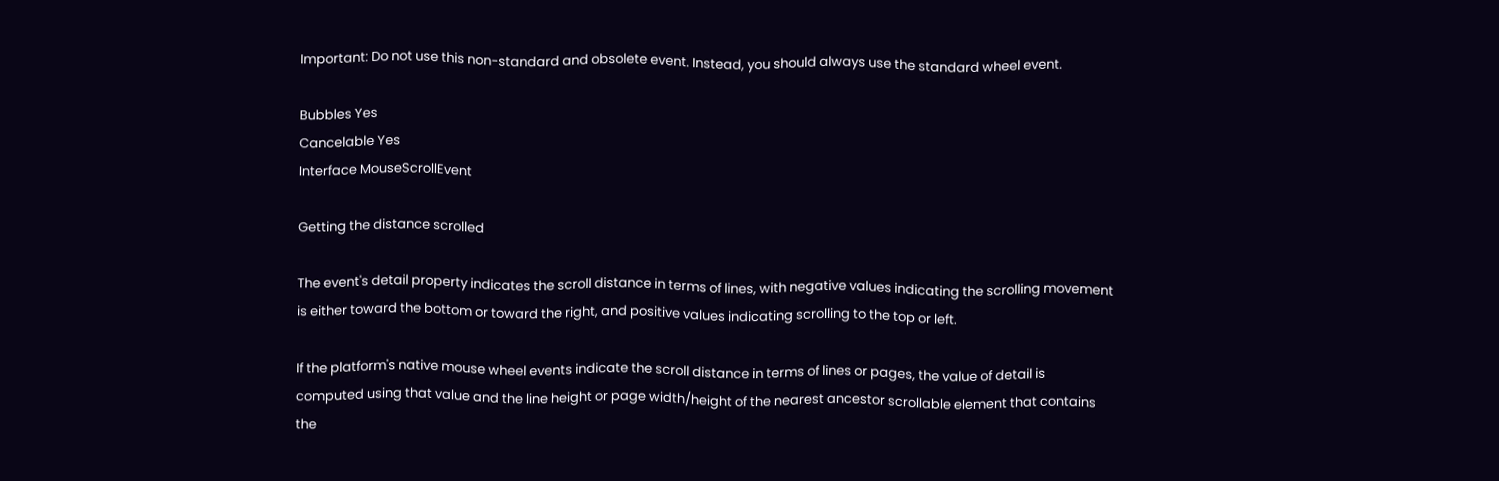Important: Do not use this non-standard and obsolete event. Instead, you should always use the standard wheel event.

Bubbles Yes
Cancelable Yes
Interface MouseScrollEvent

Getting the distance scrolled

The event's detail property indicates the scroll distance in terms of lines, with negative values indicating the scrolling movement is either toward the bottom or toward the right, and positive values indicating scrolling to the top or left.

If the platform's native mouse wheel events indicate the scroll distance in terms of lines or pages, the value of detail is computed using that value and the line height or page width/height of the nearest ancestor scrollable element that contains the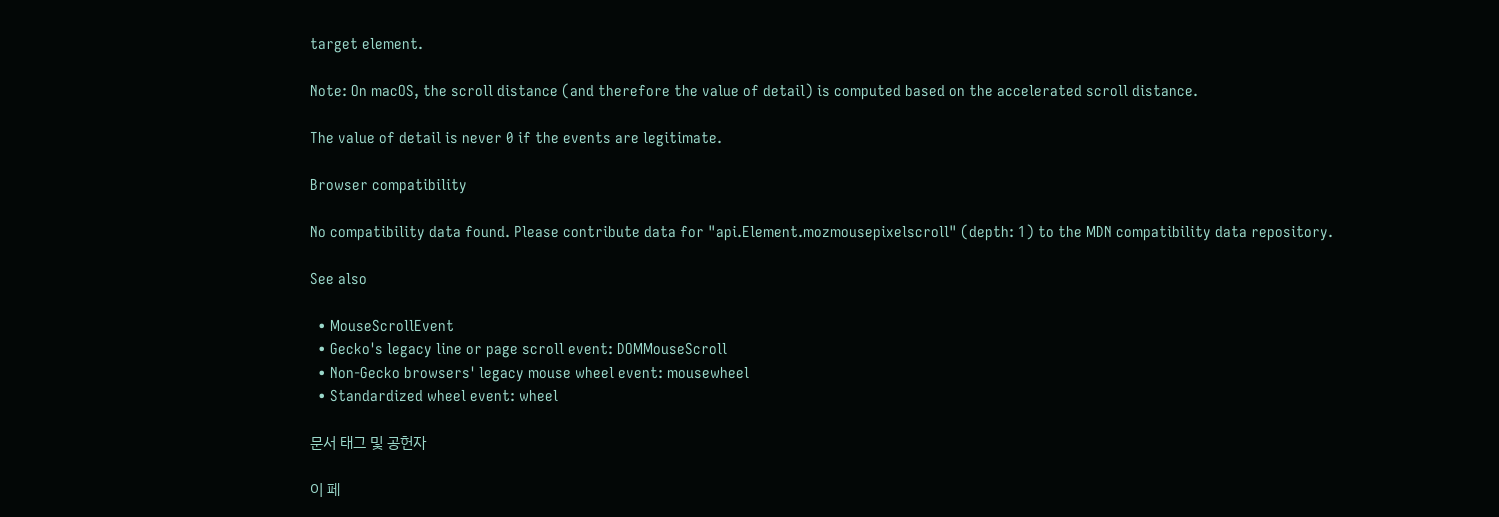target element.

Note: On macOS, the scroll distance (and therefore the value of detail) is computed based on the accelerated scroll distance.

The value of detail is never 0 if the events are legitimate.

Browser compatibility

No compatibility data found. Please contribute data for "api.Element.mozmousepixelscroll" (depth: 1) to the MDN compatibility data repository.

See also

  • MouseScrollEvent
  • Gecko's legacy line or page scroll event: DOMMouseScroll
  • Non-Gecko browsers' legacy mouse wheel event: mousewheel
  • Standardized wheel event: wheel

문서 태그 및 공헌자

이 페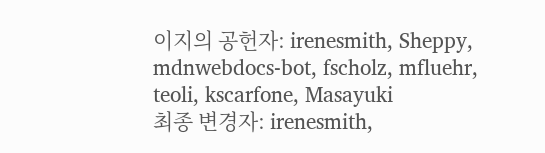이지의 공헌자: irenesmith, Sheppy, mdnwebdocs-bot, fscholz, mfluehr, teoli, kscarfone, Masayuki
최종 변경자: irenesmith,